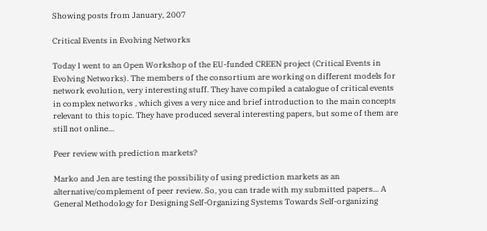Showing posts from January, 2007

Critical Events in Evolving Networks

Today I went to an Open Workshop of the EU-funded CREEN project (Critical Events in Evolving Networks). The members of the consortium are working on different models for network evolution, very interesting stuff. They have compiled a catalogue of critical events in complex networks , which gives a very nice and brief introduction to the main concepts relevant to this topic. They have produced several interesting papers, but some of them are still not online...

Peer review with prediction markets?

Marko and Jen are testing the possibility of using prediction markets as an alternative/complement of peer review. So, you can trade with my submitted papers... A General Methodology for Designing Self-Organizing Systems Towards Self-organizing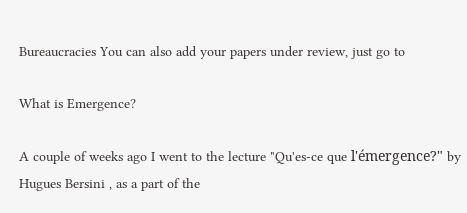Bureaucracies You can also add your papers under review, just go to

What is Emergence?

A couple of weeks ago I went to the lecture "Qu'es-ce que l'émergence?" by Hugues Bersini , as a part of the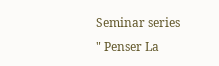Seminar series " Penser La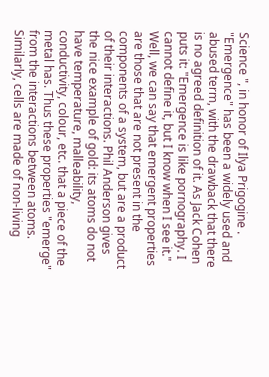Science ", in honor of Ilya Prigogine . "Emergence" has been a widely used and abused term, with the drawback that there is no agreed definition of it. As Jack Cohen puts it: "Emergence is like pornography. I cannot define it, but I know when I see it." Well, we can say that emergent properties are those that are not present in the components of a system, but are a product of their interactions. Phil Anderson gives the nice example of gold: its atoms do not have temperature, malleability, conductivity, colour, etc. that a piece of the metal has. Thus these properties "emerge" from the interactions between atoms. Similarly, cells are made of non-living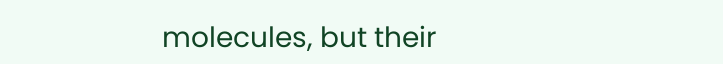molecules, but their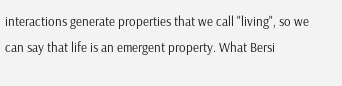interactions generate properties that we call "living", so we can say that life is an emergent property. What Bersi